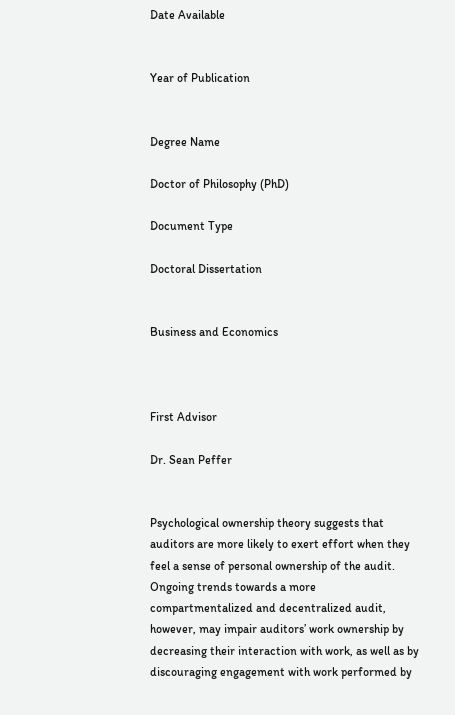Date Available


Year of Publication


Degree Name

Doctor of Philosophy (PhD)

Document Type

Doctoral Dissertation


Business and Economics



First Advisor

Dr. Sean Peffer


Psychological ownership theory suggests that auditors are more likely to exert effort when they feel a sense of personal ownership of the audit. Ongoing trends towards a more compartmentalized and decentralized audit, however, may impair auditors’ work ownership by decreasing their interaction with work, as well as by discouraging engagement with work performed by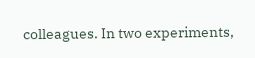colleagues. In two experiments,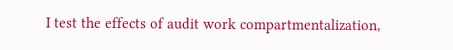I test the effects of audit work compartmentalization,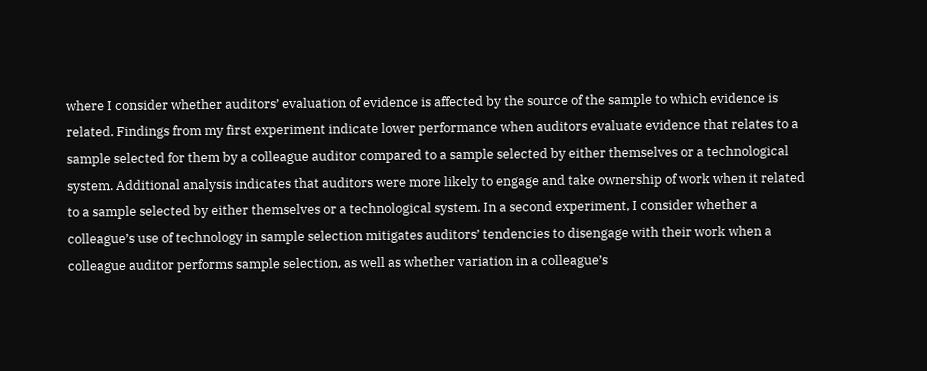where I consider whether auditors’ evaluation of evidence is affected by the source of the sample to which evidence is related. Findings from my first experiment indicate lower performance when auditors evaluate evidence that relates to a sample selected for them by a colleague auditor compared to a sample selected by either themselves or a technological system. Additional analysis indicates that auditors were more likely to engage and take ownership of work when it related to a sample selected by either themselves or a technological system. In a second experiment, I consider whether a colleague’s use of technology in sample selection mitigates auditors’ tendencies to disengage with their work when a colleague auditor performs sample selection, as well as whether variation in a colleague’s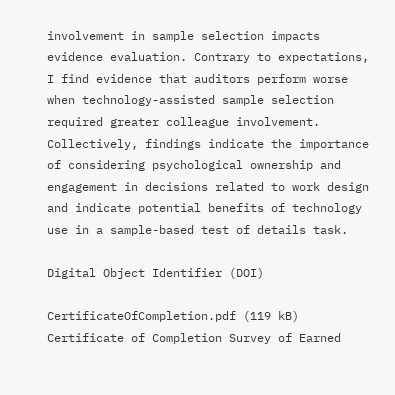involvement in sample selection impacts evidence evaluation. Contrary to expectations, I find evidence that auditors perform worse when technology-assisted sample selection required greater colleague involvement. Collectively, findings indicate the importance of considering psychological ownership and engagement in decisions related to work design and indicate potential benefits of technology use in a sample-based test of details task.

Digital Object Identifier (DOI)

CertificateOfCompletion.pdf (119 kB)
Certificate of Completion Survey of Earned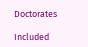Doctorates

Included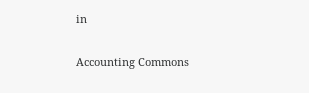in

Accounting Commons